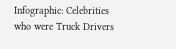Infographic: Celebrities who were Truck Drivers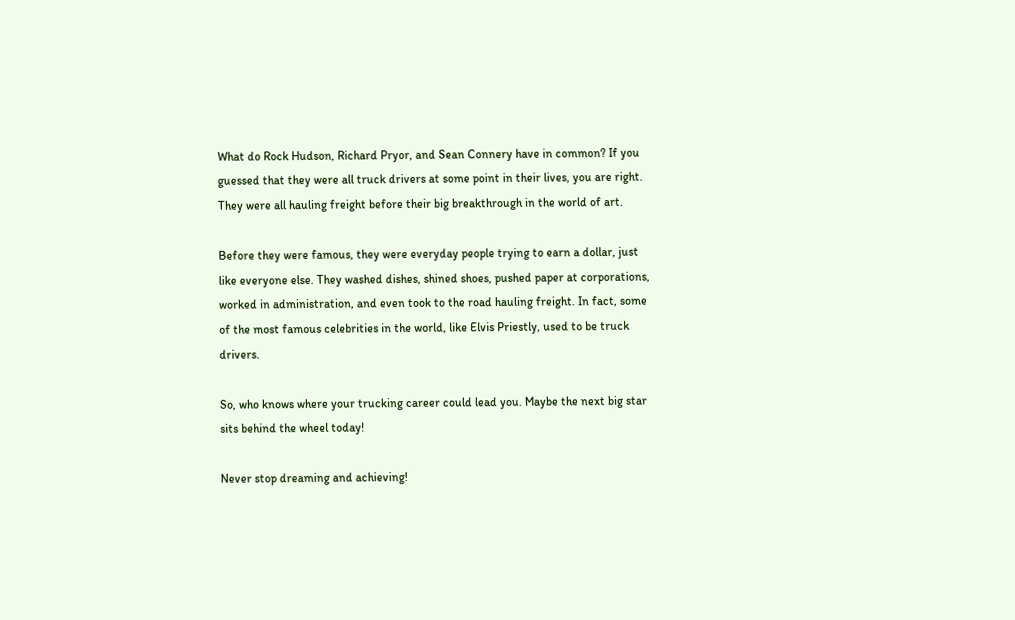What do Rock Hudson, Richard Pryor, and Sean Connery have in common? If you guessed that they were all truck drivers at some point in their lives, you are right. They were all hauling freight before their big breakthrough in the world of art.

Before they were famous, they were everyday people trying to earn a dollar, just like everyone else. They washed dishes, shined shoes, pushed paper at corporations, worked in administration, and even took to the road hauling freight. In fact, some of the most famous celebrities in the world, like Elvis Priestly, used to be truck drivers.

So, who knows where your trucking career could lead you. Maybe the next big star sits behind the wheel today!

Never stop dreaming and achieving!